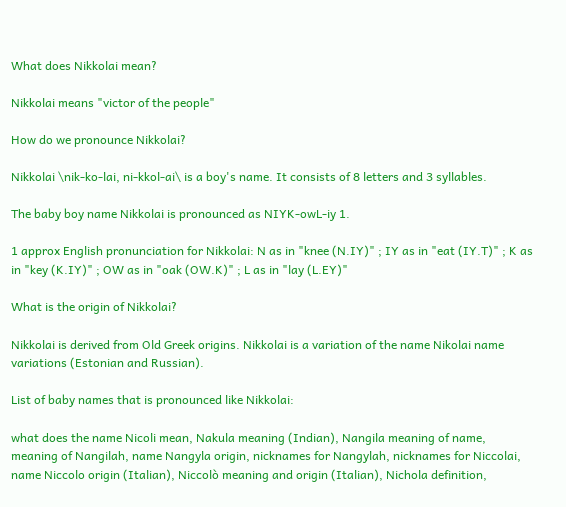What does Nikkolai mean?

Nikkolai means "victor of the people"

How do we pronounce Nikkolai?

Nikkolai \nik-ko-lai, ni-kkol-ai\ is a boy's name. It consists of 8 letters and 3 syllables.

The baby boy name Nikkolai is pronounced as NIYK-owL-iy 1.

1 approx English pronunciation for Nikkolai: N as in "knee (N.IY)" ; IY as in "eat (IY.T)" ; K as in "key (K.IY)" ; OW as in "oak (OW.K)" ; L as in "lay (L.EY)"

What is the origin of Nikkolai?

Nikkolai is derived from Old Greek origins. Nikkolai is a variation of the name Nikolai name variations (Estonian and Russian).

List of baby names that is pronounced like Nikkolai:

what does the name Nicoli mean, Nakula meaning (Indian), Nangila meaning of name, meaning of Nangilah, name Nangyla origin, nicknames for Nangylah, nicknames for Niccolai, name Niccolo origin (Italian), Niccolò meaning and origin (Italian), Nichola definition,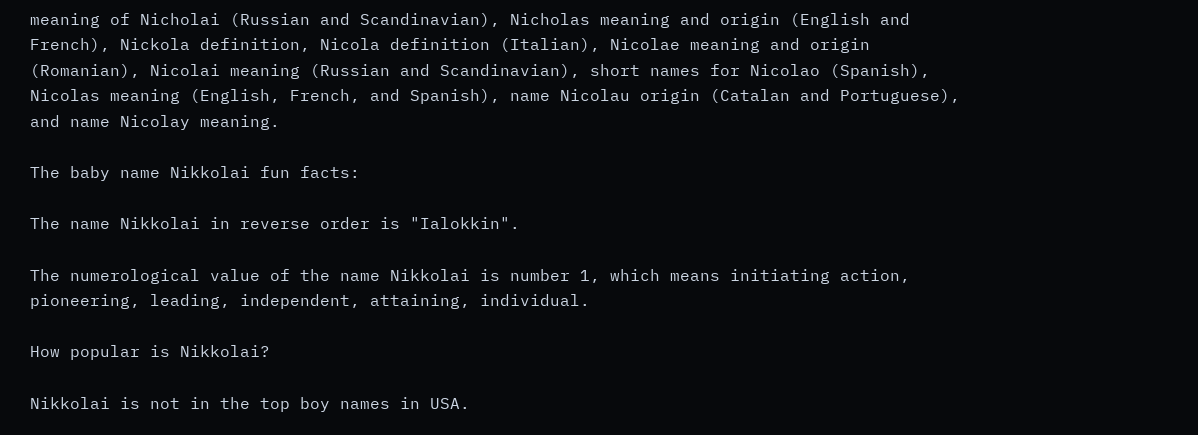meaning of Nicholai (Russian and Scandinavian), Nicholas meaning and origin (English and French), Nickola definition, Nicola definition (Italian), Nicolae meaning and origin (Romanian), Nicolai meaning (Russian and Scandinavian), short names for Nicolao (Spanish), Nicolas meaning (English, French, and Spanish), name Nicolau origin (Catalan and Portuguese), and name Nicolay meaning.

The baby name Nikkolai fun facts:

The name Nikkolai in reverse order is "Ialokkin".

The numerological value of the name Nikkolai is number 1, which means initiating action, pioneering, leading, independent, attaining, individual.

How popular is Nikkolai?

Nikkolai is not in the top boy names in USA.